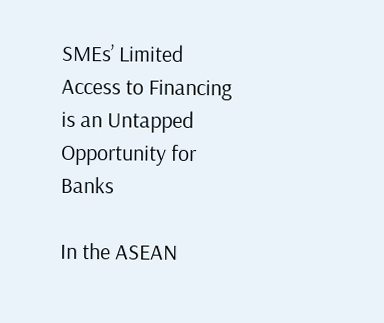SMEs’ Limited Access to Financing is an Untapped Opportunity for Banks

In the ASEAN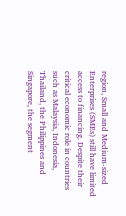region, Small and Medium-sized Enterprises (SMEs) still have limited access to financing. Despite their critical economic role in countries such as Malaysia, Indonesia, Thailand, the Philippines and Singapore, the segment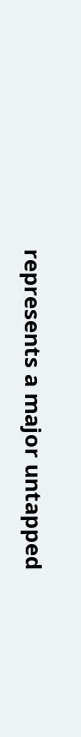represents a major untapped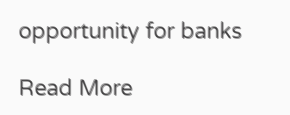opportunity for banks

Read More